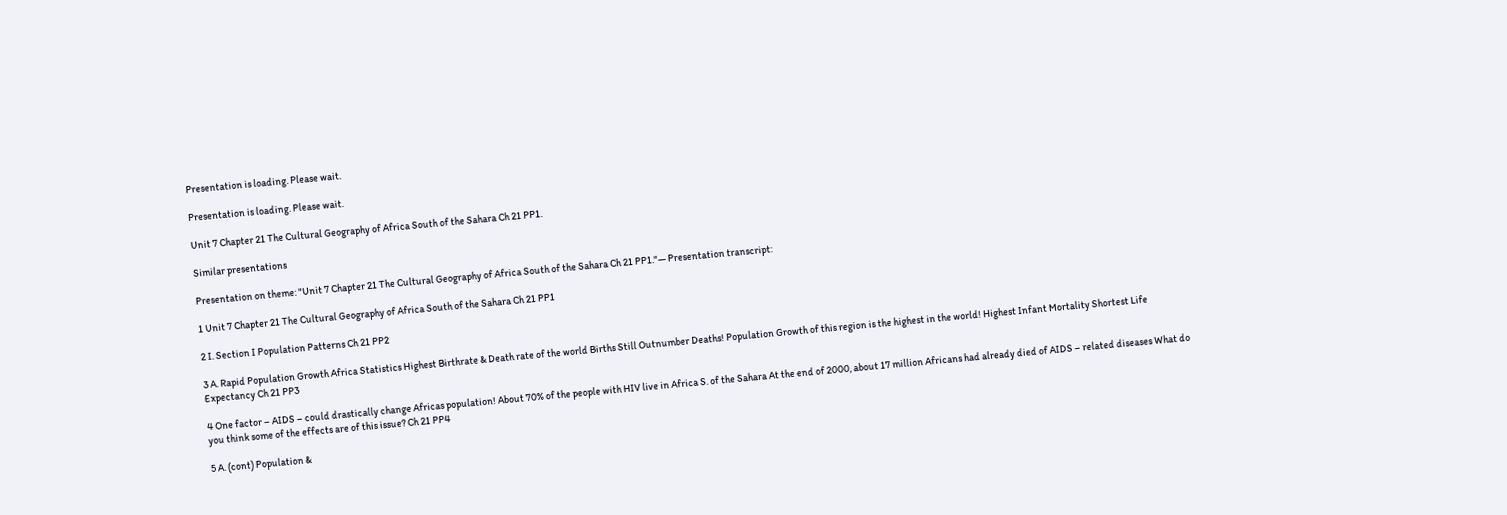Presentation is loading. Please wait.

Presentation is loading. Please wait.

Unit 7 Chapter 21 The Cultural Geography of Africa South of the Sahara Ch 21 PP1.

Similar presentations

Presentation on theme: "Unit 7 Chapter 21 The Cultural Geography of Africa South of the Sahara Ch 21 PP1."— Presentation transcript:

1 Unit 7 Chapter 21 The Cultural Geography of Africa South of the Sahara Ch 21 PP1

2 I. Section I Population Patterns Ch 21 PP2

3 A. Rapid Population Growth Africa Statistics Highest Birthrate & Death rate of the world Births Still Outnumber Deaths! Population Growth of this region is the highest in the world! Highest Infant Mortality Shortest Life Expectancy Ch 21 PP3

4 One factor – AIDS – could drastically change Africas population! About 70% of the people with HIV live in Africa S. of the Sahara At the end of 2000, about 17 million Africans had already died of AIDS – related diseases What do you think some of the effects are of this issue? Ch 21 PP4

5 A. (cont) Population &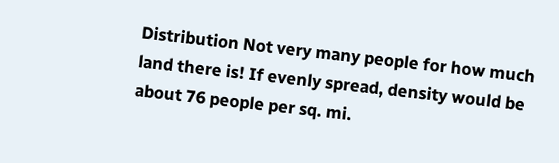Distribution Not very many people for how much land there is! If evenly spread, density would be about 76 people per sq. mi.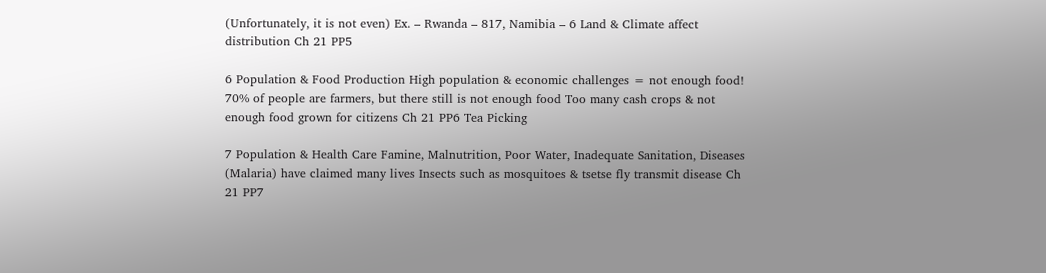(Unfortunately, it is not even) Ex. – Rwanda – 817, Namibia – 6 Land & Climate affect distribution Ch 21 PP5

6 Population & Food Production High population & economic challenges = not enough food! 70% of people are farmers, but there still is not enough food Too many cash crops & not enough food grown for citizens Ch 21 PP6 Tea Picking

7 Population & Health Care Famine, Malnutrition, Poor Water, Inadequate Sanitation, Diseases (Malaria) have claimed many lives Insects such as mosquitoes & tsetse fly transmit disease Ch 21 PP7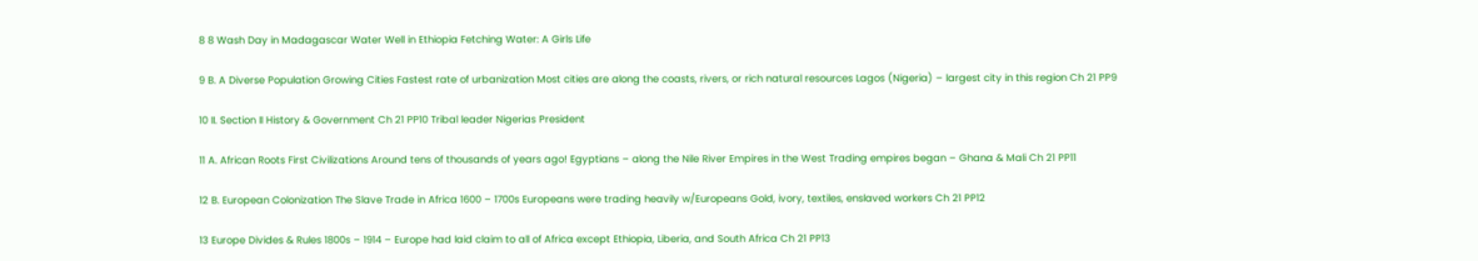8 8 Wash Day in Madagascar Water Well in Ethiopia Fetching Water: A Girls Life

9 B. A Diverse Population Growing Cities Fastest rate of urbanization Most cities are along the coasts, rivers, or rich natural resources Lagos (Nigeria) – largest city in this region Ch 21 PP9

10 II. Section II History & Government Ch 21 PP10 Tribal leader Nigerias President

11 A. African Roots First Civilizations Around tens of thousands of years ago! Egyptians – along the Nile River Empires in the West Trading empires began – Ghana & Mali Ch 21 PP11

12 B. European Colonization The Slave Trade in Africa 1600 – 1700s Europeans were trading heavily w/Europeans Gold, ivory, textiles, enslaved workers Ch 21 PP12

13 Europe Divides & Rules 1800s – 1914 – Europe had laid claim to all of Africa except Ethiopia, Liberia, and South Africa Ch 21 PP13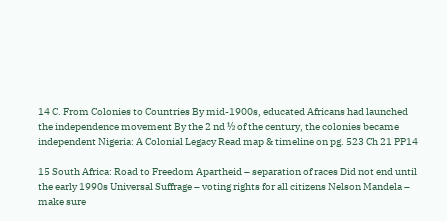14 C. From Colonies to Countries By mid-1900s, educated Africans had launched the independence movement By the 2 nd ½ of the century, the colonies became independent Nigeria: A Colonial Legacy Read map & timeline on pg. 523 Ch 21 PP14

15 South Africa: Road to Freedom Apartheid – separation of races Did not end until the early 1990s Universal Suffrage – voting rights for all citizens Nelson Mandela – make sure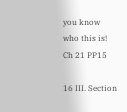you know who this is! Ch 21 PP15

16 III. Section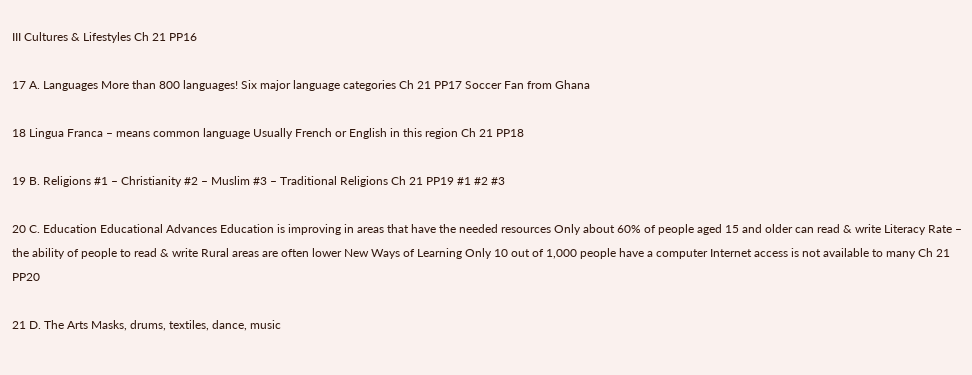III Cultures & Lifestyles Ch 21 PP16

17 A. Languages More than 800 languages! Six major language categories Ch 21 PP17 Soccer Fan from Ghana

18 Lingua Franca – means common language Usually French or English in this region Ch 21 PP18

19 B. Religions #1 – Christianity #2 – Muslim #3 – Traditional Religions Ch 21 PP19 #1 #2 #3

20 C. Education Educational Advances Education is improving in areas that have the needed resources Only about 60% of people aged 15 and older can read & write Literacy Rate – the ability of people to read & write Rural areas are often lower New Ways of Learning Only 10 out of 1,000 people have a computer Internet access is not available to many Ch 21 PP20

21 D. The Arts Masks, drums, textiles, dance, music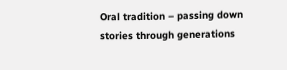Oral tradition – passing down stories through generations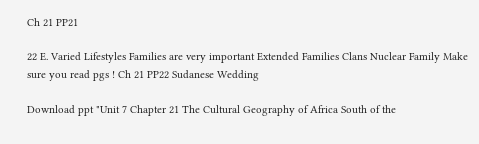Ch 21 PP21

22 E. Varied Lifestyles Families are very important Extended Families Clans Nuclear Family Make sure you read pgs ! Ch 21 PP22 Sudanese Wedding

Download ppt "Unit 7 Chapter 21 The Cultural Geography of Africa South of the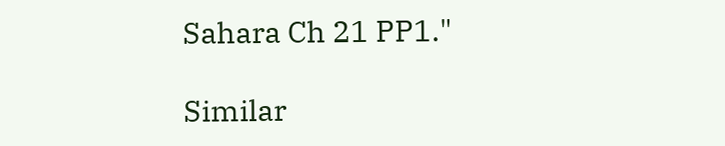Sahara Ch 21 PP1."

Similar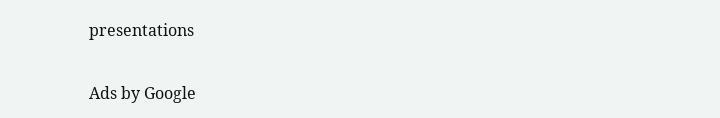presentations

Ads by Google